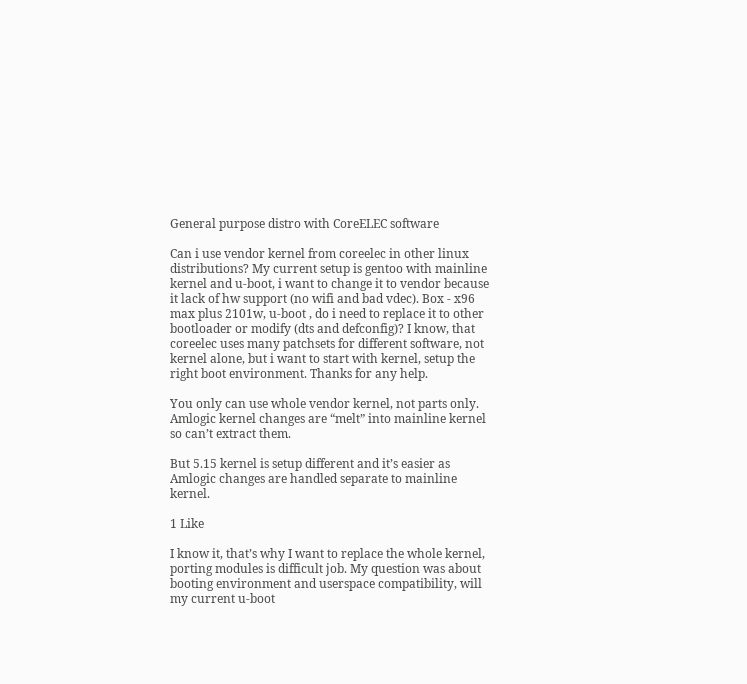General purpose distro with CoreELEC software

Can i use vendor kernel from coreelec in other linux distributions? My current setup is gentoo with mainline kernel and u-boot, i want to change it to vendor because it lack of hw support (no wifi and bad vdec). Box - x96 max plus 2101w, u-boot , do i need to replace it to other bootloader or modify (dts and defconfig)? I know, that coreelec uses many patchsets for different software, not kernel alone, but i want to start with kernel, setup the right boot environment. Thanks for any help.

You only can use whole vendor kernel, not parts only. Amlogic kernel changes are “melt” into mainline kernel so can’t extract them.

But 5.15 kernel is setup different and it’s easier as Amlogic changes are handled separate to mainline kernel.

1 Like

I know it, that’s why I want to replace the whole kernel, porting modules is difficult job. My question was about booting environment and userspace compatibility, will my current u-boot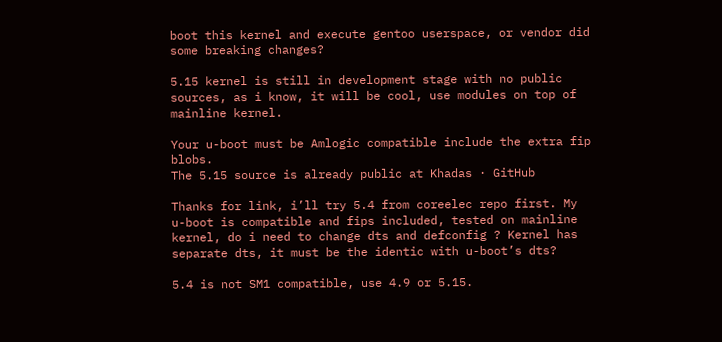boot this kernel and execute gentoo userspace, or vendor did some breaking changes?

5.15 kernel is still in development stage with no public sources, as i know, it will be cool, use modules on top of mainline kernel.

Your u-boot must be Amlogic compatible include the extra fip blobs.
The 5.15 source is already public at Khadas · GitHub

Thanks for link, i’ll try 5.4 from coreelec repo first. My u-boot is compatible and fips included, tested on mainline kernel, do i need to change dts and defconfig ? Kernel has separate dts, it must be the identic with u-boot’s dts?

5.4 is not SM1 compatible, use 4.9 or 5.15.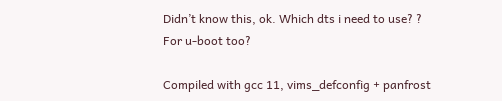Didn’t know this, ok. Which dts i need to use? ? For u-boot too?

Compiled with gcc 11, vims_defconfig + panfrost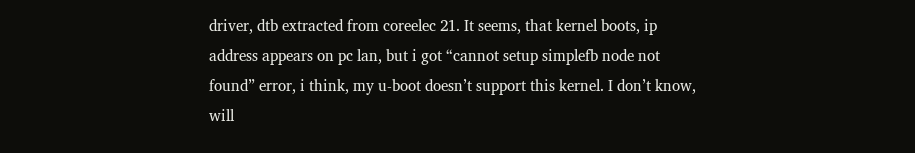driver, dtb extracted from coreelec 21. It seems, that kernel boots, ip address appears on pc lan, but i got “cannot setup simplefb node not found” error, i think, my u-boot doesn’t support this kernel. I don’t know, will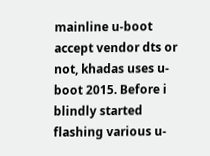mainline u-boot accept vendor dts or not, khadas uses u-boot 2015. Before i blindly started flashing various u-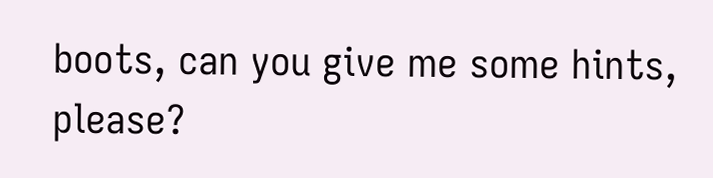boots, can you give me some hints, please?